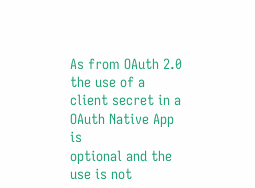As from OAuth 2.0 the use of a client secret in a OAuth Native App is
optional and the use is not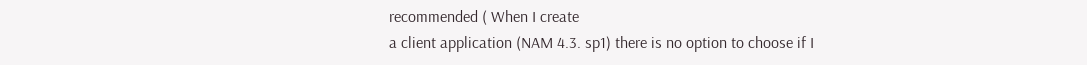recommended ( When I create
a client application (NAM 4.3. sp1) there is no option to choose if I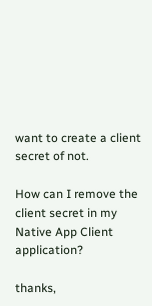want to create a client secret of not.

How can I remove the client secret in my Native App Client application?

thanks,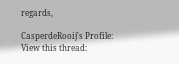regards,

CasperdeRooij's Profile:
View this thread: